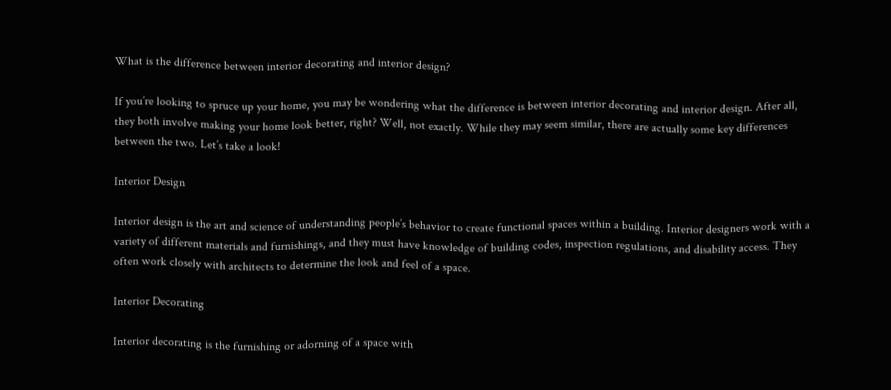What is the difference between interior decorating and interior design?

If you’re looking to spruce up your home, you may be wondering what the difference is between interior decorating and interior design. After all, they both involve making your home look better, right? Well, not exactly. While they may seem similar, there are actually some key differences between the two. Let’s take a look!

Interior Design

Interior design is the art and science of understanding people’s behavior to create functional spaces within a building. Interior designers work with a variety of different materials and furnishings, and they must have knowledge of building codes, inspection regulations, and disability access. They often work closely with architects to determine the look and feel of a space.

Interior Decorating

Interior decorating is the furnishing or adorning of a space with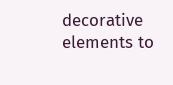decorative elements to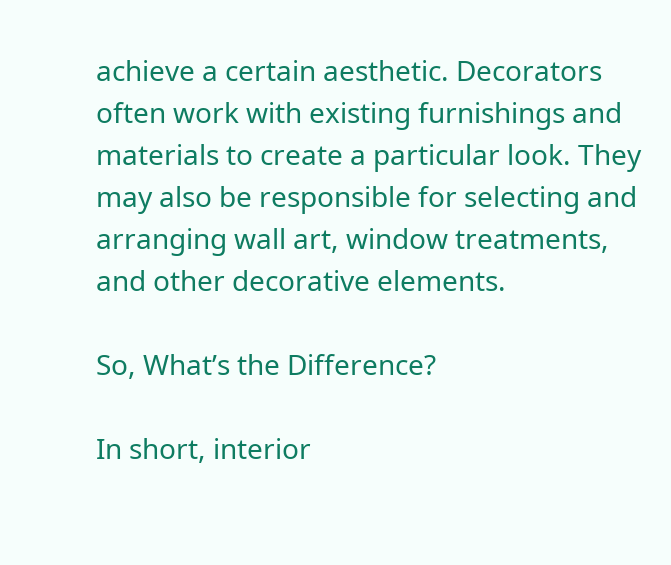achieve a certain aesthetic. Decorators often work with existing furnishings and materials to create a particular look. They may also be responsible for selecting and arranging wall art, window treatments, and other decorative elements.

So, What’s the Difference?

In short, interior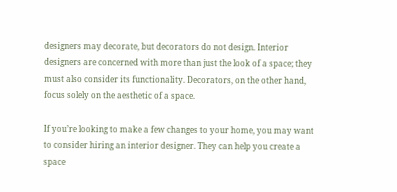designers may decorate, but decorators do not design. Interior designers are concerned with more than just the look of a space; they must also consider its functionality. Decorators, on the other hand, focus solely on the aesthetic of a space.

If you’re looking to make a few changes to your home, you may want to consider hiring an interior designer. They can help you create a space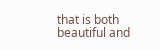that is both beautiful and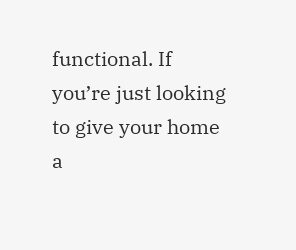functional. If you’re just looking to give your home a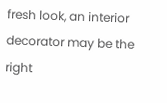fresh look, an interior decorator may be the right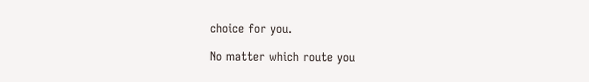choice for you.

No matter which route you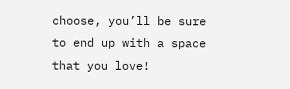choose, you’ll be sure to end up with a space that you love!